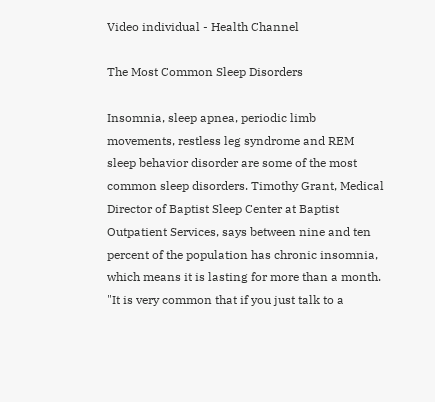Video individual - Health Channel

The Most Common Sleep Disorders

Insomnia, sleep apnea, periodic limb movements, restless leg syndrome and REM sleep behavior disorder are some of the most common sleep disorders. Timothy Grant, Medical Director of Baptist Sleep Center at Baptist Outpatient Services, says between nine and ten percent of the population has chronic insomnia, which means it is lasting for more than a month. "It is very common that if you just talk to a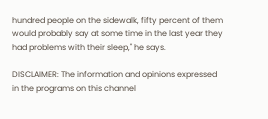hundred people on the sidewalk, fifty percent of them would probably say at some time in the last year they had problems with their sleep," he says.

DISCLAIMER: The information and opinions expressed in the programs on this channel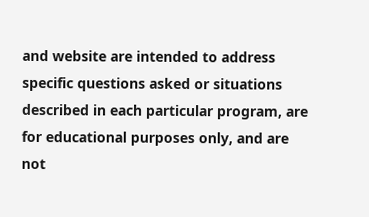and website are intended to address specific questions asked or situations described in each particular program, are for educational purposes only, and are not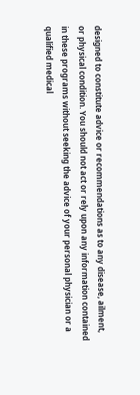designed to constitute advice or recommendations as to any disease, ailment, or physical condition. You should not act or rely upon any information contained in these programs without seeking the advice of your personal physician or a qualified medical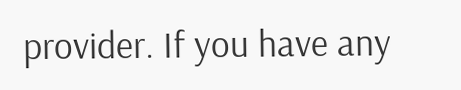provider. If you have any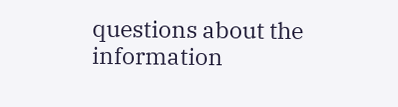questions about the information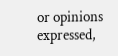or opinions expressed,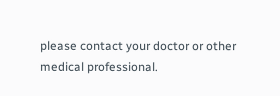please contact your doctor or other medical professional.